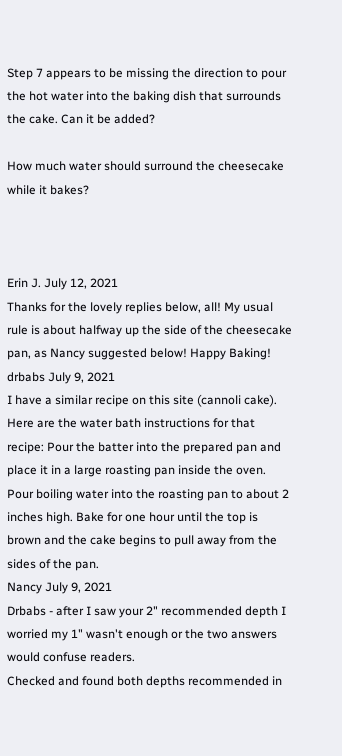Step 7 appears to be missing the direction to pour the hot water into the baking dish that surrounds the cake. Can it be added?

How much water should surround the cheesecake while it bakes?



Erin J. July 12, 2021
Thanks for the lovely replies below, all! My usual rule is about halfway up the side of the cheesecake pan, as Nancy suggested below! Happy Baking!
drbabs July 9, 2021
I have a similar recipe on this site (cannoli cake). Here are the water bath instructions for that recipe: Pour the batter into the prepared pan and place it in a large roasting pan inside the oven. Pour boiling water into the roasting pan to about 2 inches high. Bake for one hour until the top is brown and the cake begins to pull away from the sides of the pan.
Nancy July 9, 2021
Drbabs - after I saw your 2" recommended depth I worried my 1" wasn't enough or the two answers would confuse readers.
Checked and found both depths recommended in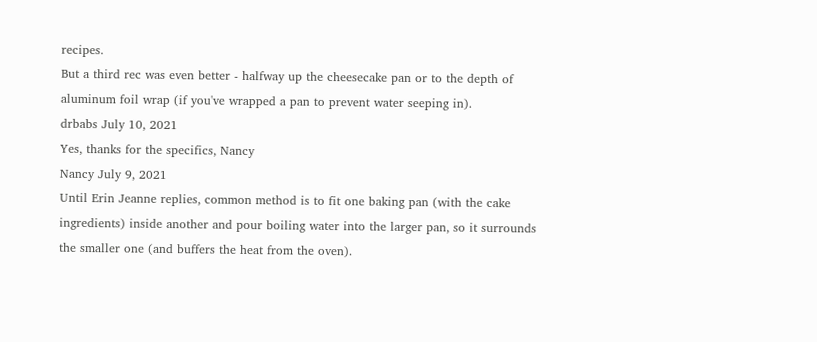recipes.
But a third rec was even better - halfway up the cheesecake pan or to the depth of aluminum foil wrap (if you've wrapped a pan to prevent water seeping in).
drbabs July 10, 2021
Yes, thanks for the specifics, Nancy
Nancy July 9, 2021
Until Erin Jeanne replies, common method is to fit one baking pan (with the cake ingredients) inside another and pour boiling water into the larger pan, so it surrounds the smaller one (and buffers the heat from the oven).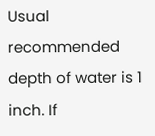Usual recommended depth of water is 1 inch. If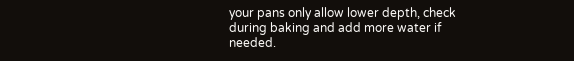your pans only allow lower depth, check during baking and add more water if needed.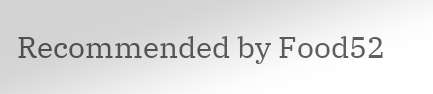Recommended by Food52